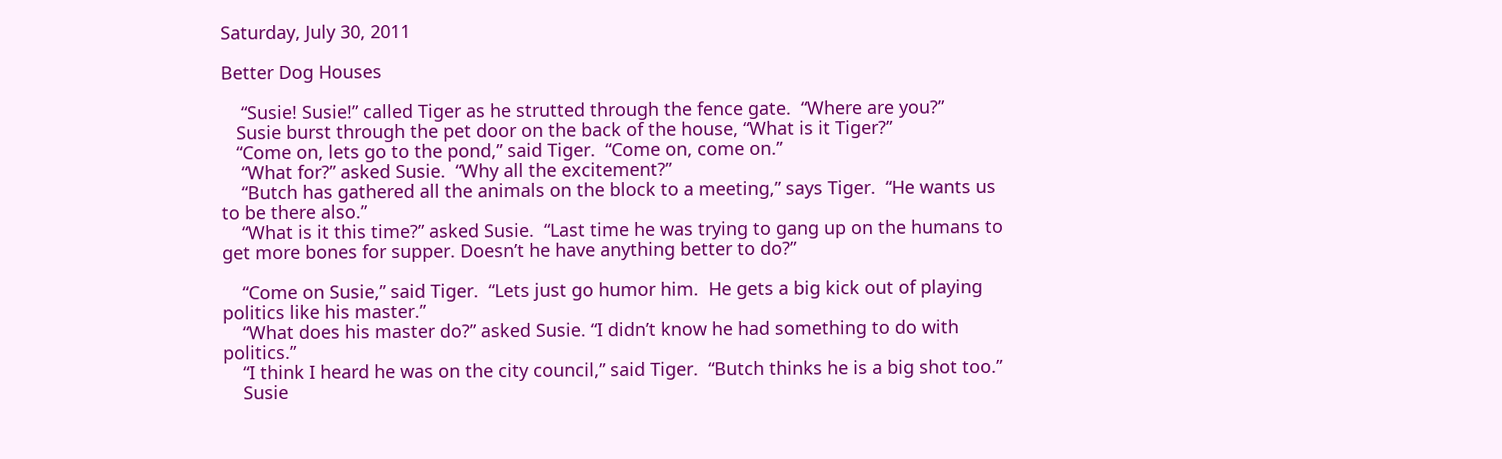Saturday, July 30, 2011

Better Dog Houses

    “Susie! Susie!” called Tiger as he strutted through the fence gate.  “Where are you?”
   Susie burst through the pet door on the back of the house, “What is it Tiger?”
   “Come on, lets go to the pond,” said Tiger.  “Come on, come on.”
    “What for?” asked Susie.  “Why all the excitement?”
    “Butch has gathered all the animals on the block to a meeting,” says Tiger.  “He wants us to be there also.”
    “What is it this time?” asked Susie.  “Last time he was trying to gang up on the humans to get more bones for supper. Doesn’t he have anything better to do?”

    “Come on Susie,” said Tiger.  “Lets just go humor him.  He gets a big kick out of playing politics like his master.”
    “What does his master do?” asked Susie. “I didn’t know he had something to do with politics.”
    “I think I heard he was on the city council,” said Tiger.  “Butch thinks he is a big shot too.”
    Susie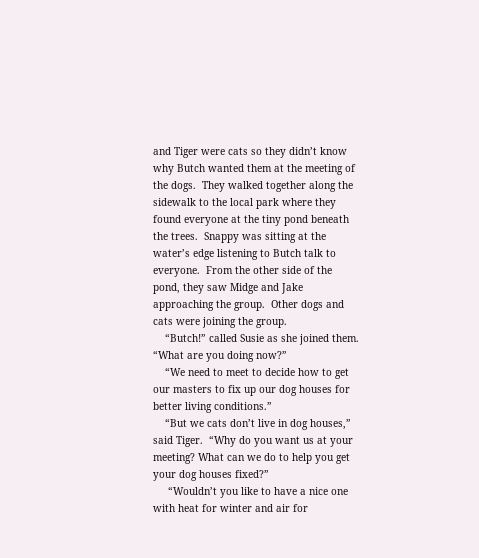and Tiger were cats so they didn’t know why Butch wanted them at the meeting of the dogs.  They walked together along the sidewalk to the local park where they found everyone at the tiny pond beneath the trees.  Snappy was sitting at the water’s edge listening to Butch talk to everyone.  From the other side of the pond, they saw Midge and Jake approaching the group.  Other dogs and cats were joining the group.
    “Butch!” called Susie as she joined them.  “What are you doing now?”
    “We need to meet to decide how to get our masters to fix up our dog houses for better living conditions.”
    “But we cats don’t live in dog houses,” said Tiger.  “Why do you want us at your meeting? What can we do to help you get your dog houses fixed?”
     “Wouldn’t you like to have a nice one with heat for winter and air for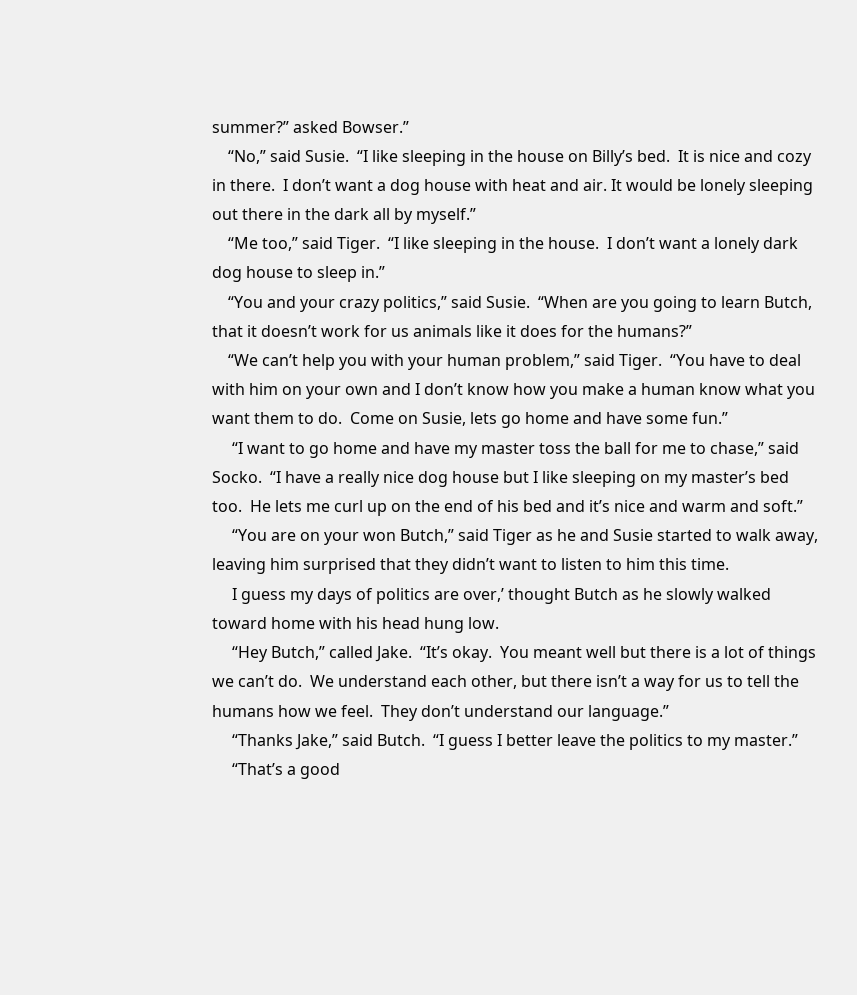summer?” asked Bowser.”
    “No,” said Susie.  “I like sleeping in the house on Billy’s bed.  It is nice and cozy in there.  I don’t want a dog house with heat and air. It would be lonely sleeping out there in the dark all by myself.”
    “Me too,” said Tiger.  “I like sleeping in the house.  I don’t want a lonely dark dog house to sleep in.”
    “You and your crazy politics,” said Susie.  “When are you going to learn Butch, that it doesn’t work for us animals like it does for the humans?”
    “We can’t help you with your human problem,” said Tiger.  “You have to deal with him on your own and I don’t know how you make a human know what you want them to do.  Come on Susie, lets go home and have some fun.”
     “I want to go home and have my master toss the ball for me to chase,” said Socko.  “I have a really nice dog house but I like sleeping on my master’s bed too.  He lets me curl up on the end of his bed and it’s nice and warm and soft.”
     “You are on your won Butch,” said Tiger as he and Susie started to walk away, leaving him surprised that they didn’t want to listen to him this time.
     I guess my days of politics are over,’ thought Butch as he slowly walked toward home with his head hung low.
     “Hey Butch,” called Jake.  “It’s okay.  You meant well but there is a lot of things we can’t do.  We understand each other, but there isn’t a way for us to tell the humans how we feel.  They don’t understand our language.”
     “Thanks Jake,” said Butch.  “I guess I better leave the politics to my master.”
     “That’s a good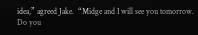idea,” agreed Jake.  “Midge and I will see you tomorrow.  Do you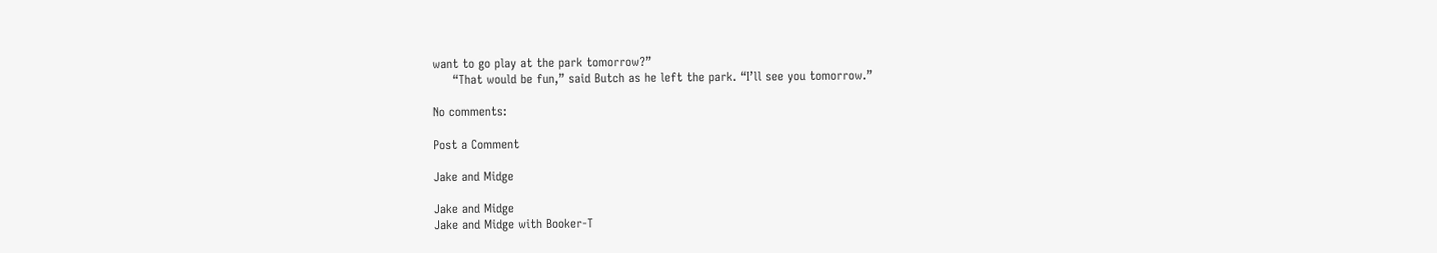want to go play at the park tomorrow?”
     “That would be fun,” said Butch as he left the park. “I’ll see you tomorrow.”

No comments:

Post a Comment

Jake and Midge

Jake and Midge
Jake and Midge with Booker-T